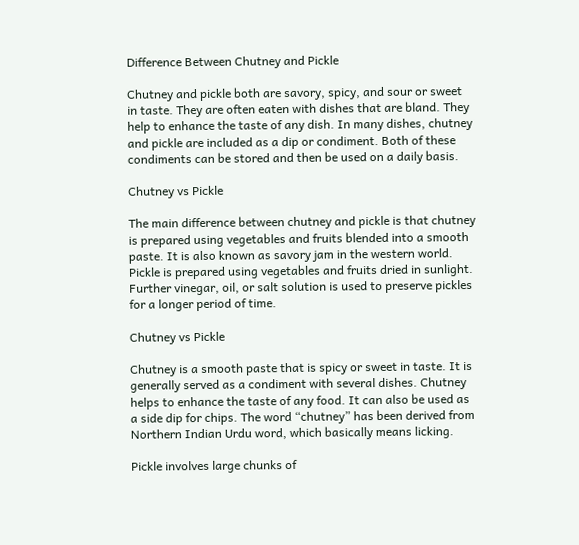Difference Between Chutney and Pickle

Chutney and pickle both are savory, spicy, and sour or sweet in taste. They are often eaten with dishes that are bland. They help to enhance the taste of any dish. In many dishes, chutney and pickle are included as a dip or condiment. Both of these condiments can be stored and then be used on a daily basis.

Chutney vs Pickle

The main difference between chutney and pickle is that chutney is prepared using vegetables and fruits blended into a smooth paste. It is also known as savory jam in the western world. Pickle is prepared using vegetables and fruits dried in sunlight. Further vinegar, oil, or salt solution is used to preserve pickles for a longer period of time.

Chutney vs Pickle

Chutney is a smooth paste that is spicy or sweet in taste. It is generally served as a condiment with several dishes. Chutney helps to enhance the taste of any food. It can also be used as a side dip for chips. The word “chutney” has been derived from Northern Indian Urdu word, which basically means licking.

Pickle involves large chunks of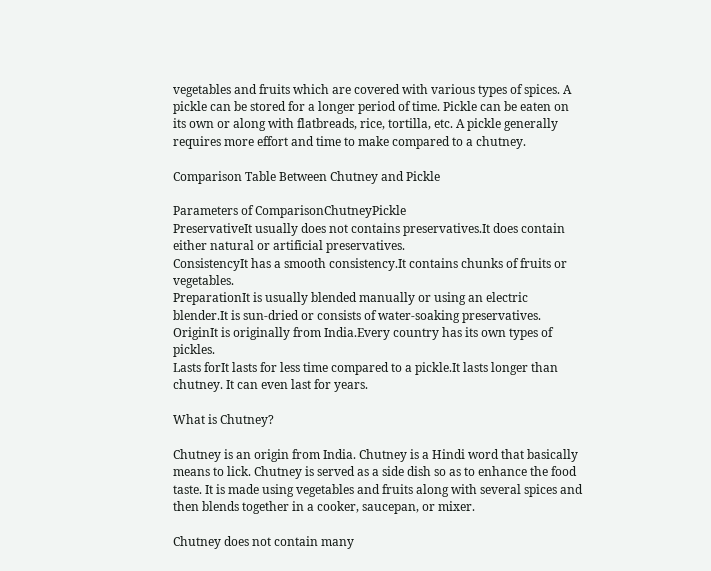vegetables and fruits which are covered with various types of spices. A pickle can be stored for a longer period of time. Pickle can be eaten on its own or along with flatbreads, rice, tortilla, etc. A pickle generally requires more effort and time to make compared to a chutney.

Comparison Table Between Chutney and Pickle

Parameters of ComparisonChutneyPickle
PreservativeIt usually does not contains preservatives.It does contain either natural or artificial preservatives.
ConsistencyIt has a smooth consistency.It contains chunks of fruits or vegetables.
PreparationIt is usually blended manually or using an electric blender.It is sun-dried or consists of water-soaking preservatives.
OriginIt is originally from India.Every country has its own types of pickles.
Lasts forIt lasts for less time compared to a pickle.It lasts longer than chutney. It can even last for years.

What is Chutney?

Chutney is an origin from India. Chutney is a Hindi word that basically means to lick. Chutney is served as a side dish so as to enhance the food taste. It is made using vegetables and fruits along with several spices and then blends together in a cooker, saucepan, or mixer.

Chutney does not contain many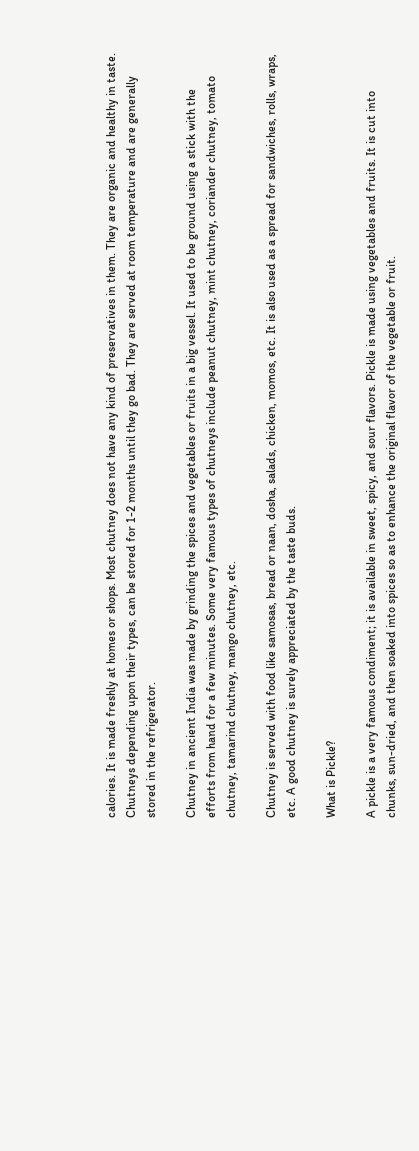calories. It is made freshly at homes or shops. Most chutney does not have any kind of preservatives in them. They are organic and healthy in taste. Chutneys depending upon their types, can be stored for 1-2 months until they go bad. They are served at room temperature and are generally stored in the refrigerator.

Chutney in ancient India was made by grinding the spices and vegetables or fruits in a big vessel. It used to be ground using a stick with the efforts from hand for a few minutes. Some very famous types of chutneys include peanut chutney, mint chutney, coriander chutney, tomato chutney, tamarind chutney, mango chutney, etc.

Chutney is served with food like samosas, bread or naan, dosha, salads, chicken, momos, etc. It is also used as a spread for sandwiches, rolls, wraps, etc. A good chutney is surely appreciated by the taste buds.

What is Pickle?

A pickle is a very famous condiment; it is available in sweet, spicy, and sour flavors. Pickle is made using vegetables and fruits. It is cut into chunks, sun-dried, and then soaked into spices so as to enhance the original flavor of the vegetable or fruit.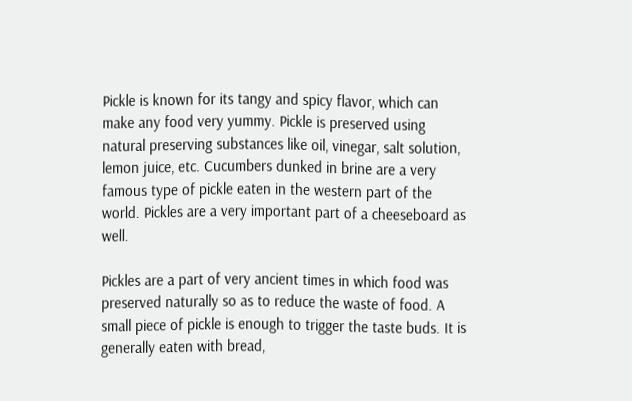Pickle is known for its tangy and spicy flavor, which can make any food very yummy. Pickle is preserved using natural preserving substances like oil, vinegar, salt solution, lemon juice, etc. Cucumbers dunked in brine are a very famous type of pickle eaten in the western part of the world. Pickles are a very important part of a cheeseboard as well.

Pickles are a part of very ancient times in which food was preserved naturally so as to reduce the waste of food. A small piece of pickle is enough to trigger the taste buds. It is generally eaten with bread,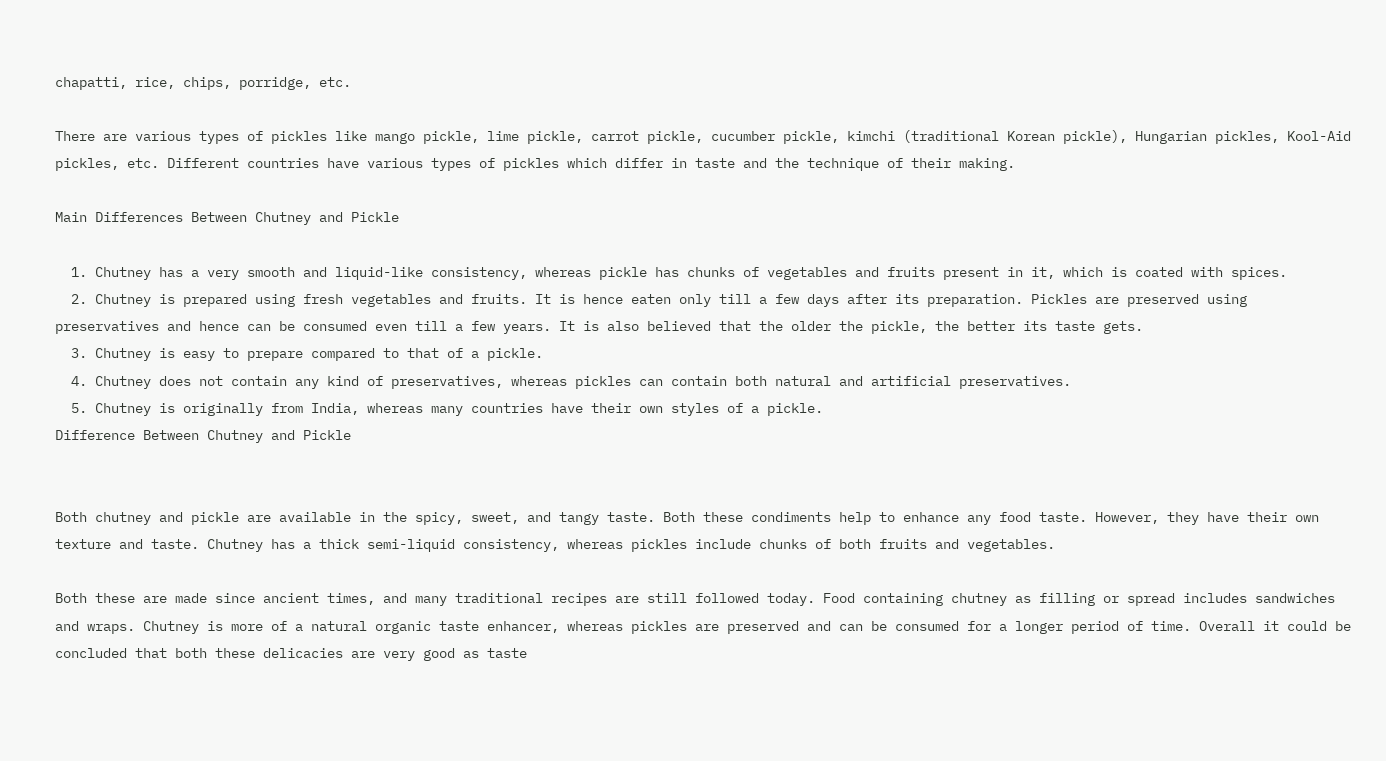chapatti, rice, chips, porridge, etc.

There are various types of pickles like mango pickle, lime pickle, carrot pickle, cucumber pickle, kimchi (traditional Korean pickle), Hungarian pickles, Kool-Aid pickles, etc. Different countries have various types of pickles which differ in taste and the technique of their making.

Main Differences Between Chutney and Pickle

  1. Chutney has a very smooth and liquid-like consistency, whereas pickle has chunks of vegetables and fruits present in it, which is coated with spices.
  2. Chutney is prepared using fresh vegetables and fruits. It is hence eaten only till a few days after its preparation. Pickles are preserved using preservatives and hence can be consumed even till a few years. It is also believed that the older the pickle, the better its taste gets.
  3. Chutney is easy to prepare compared to that of a pickle.
  4. Chutney does not contain any kind of preservatives, whereas pickles can contain both natural and artificial preservatives.
  5. Chutney is originally from India, whereas many countries have their own styles of a pickle.
Difference Between Chutney and Pickle


Both chutney and pickle are available in the spicy, sweet, and tangy taste. Both these condiments help to enhance any food taste. However, they have their own texture and taste. Chutney has a thick semi-liquid consistency, whereas pickles include chunks of both fruits and vegetables.

Both these are made since ancient times, and many traditional recipes are still followed today. Food containing chutney as filling or spread includes sandwiches and wraps. Chutney is more of a natural organic taste enhancer, whereas pickles are preserved and can be consumed for a longer period of time. Overall it could be concluded that both these delicacies are very good as taste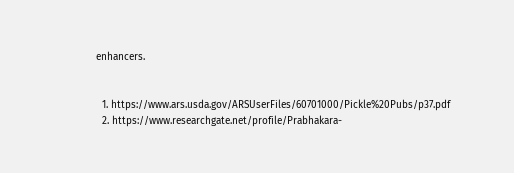enhancers.


  1. https://www.ars.usda.gov/ARSUserFiles/60701000/Pickle%20Pubs/p37.pdf
  2. https://www.researchgate.net/profile/Prabhakara-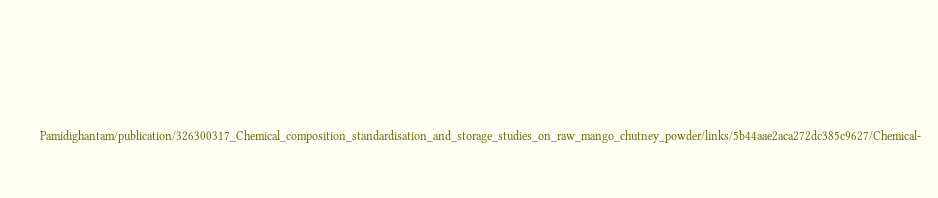Pamidighantam/publication/326300317_Chemical_composition_standardisation_and_storage_studies_on_raw_mango_chutney_powder/links/5b44aae2aca272dc385c9627/Chemical-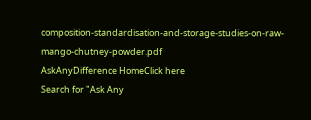composition-standardisation-and-storage-studies-on-raw-mango-chutney-powder.pdf
AskAnyDifference HomeClick here
Search for "Ask Any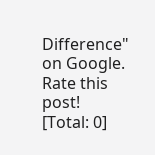Difference" on Google. Rate this post!
[Total: 0]